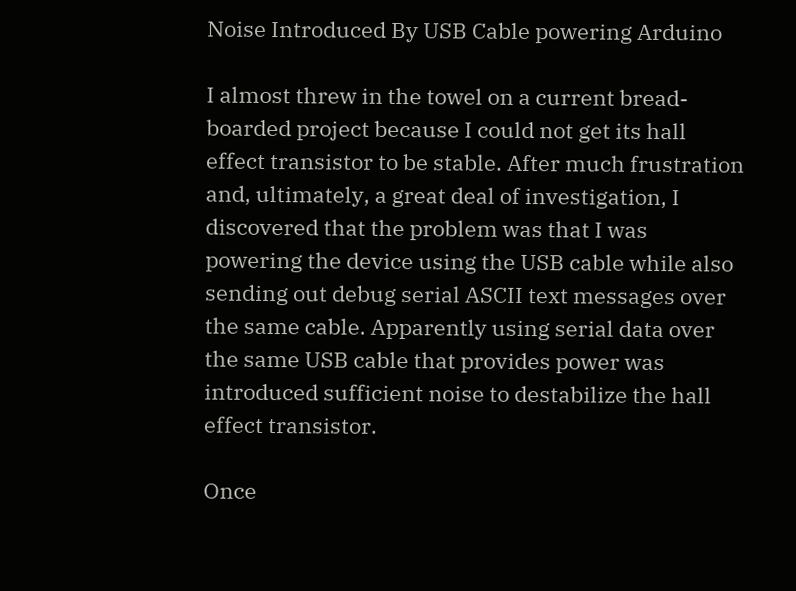Noise Introduced By USB Cable powering Arduino

I almost threw in the towel on a current bread-boarded project because I could not get its hall effect transistor to be stable. After much frustration and, ultimately, a great deal of investigation, I discovered that the problem was that I was powering the device using the USB cable while also sending out debug serial ASCII text messages over the same cable. Apparently using serial data over the same USB cable that provides power was introduced sufficient noise to destabilize the hall effect transistor.

Once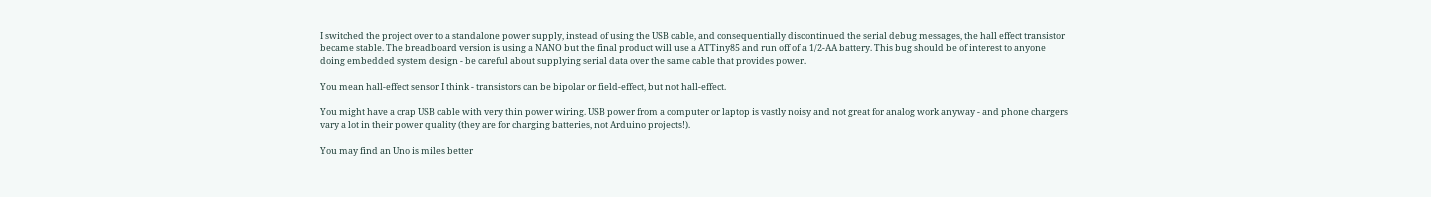I switched the project over to a standalone power supply, instead of using the USB cable, and consequentially discontinued the serial debug messages, the hall effect transistor became stable. The breadboard version is using a NANO but the final product will use a ATTiny85 and run off of a 1/2-AA battery. This bug should be of interest to anyone doing embedded system design - be careful about supplying serial data over the same cable that provides power.

You mean hall-effect sensor I think - transistors can be bipolar or field-effect, but not hall-effect.

You might have a crap USB cable with very thin power wiring. USB power from a computer or laptop is vastly noisy and not great for analog work anyway - and phone chargers vary a lot in their power quality (they are for charging batteries, not Arduino projects!).

You may find an Uno is miles better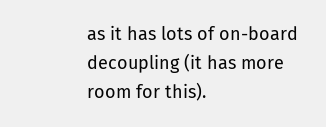as it has lots of on-board decoupling (it has more room for this).